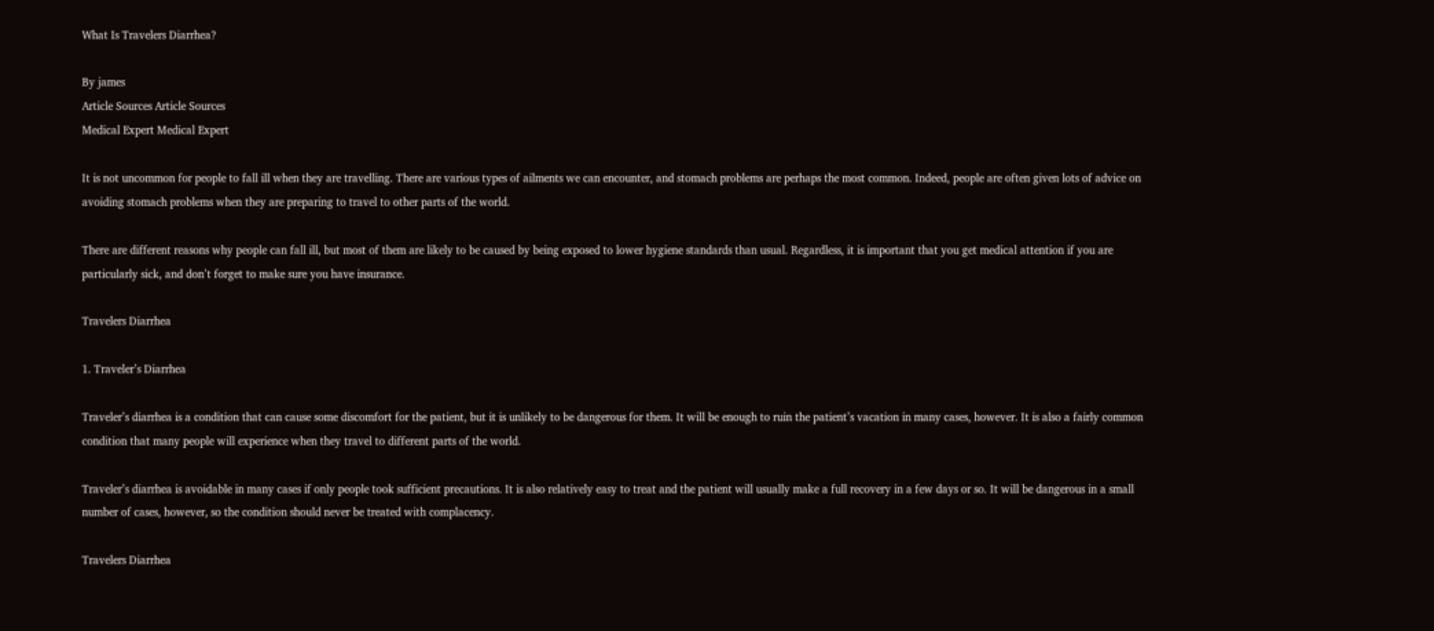What Is Travelers Diarrhea?

By james
Article Sources Article Sources
Medical Expert Medical Expert

It is not uncommon for people to fall ill when they are travelling. There are various types of ailments we can encounter, and stomach problems are perhaps the most common. Indeed, people are often given lots of advice on avoiding stomach problems when they are preparing to travel to other parts of the world.

There are different reasons why people can fall ill, but most of them are likely to be caused by being exposed to lower hygiene standards than usual. Regardless, it is important that you get medical attention if you are particularly sick, and don’t forget to make sure you have insurance.

Travelers Diarrhea

1. Traveler’s Diarrhea

Traveler’s diarrhea is a condition that can cause some discomfort for the patient, but it is unlikely to be dangerous for them. It will be enough to ruin the patient’s vacation in many cases, however. It is also a fairly common condition that many people will experience when they travel to different parts of the world.

Traveler’s diarrhea is avoidable in many cases if only people took sufficient precautions. It is also relatively easy to treat and the patient will usually make a full recovery in a few days or so. It will be dangerous in a small number of cases, however, so the condition should never be treated with complacency.

Travelers Diarrhea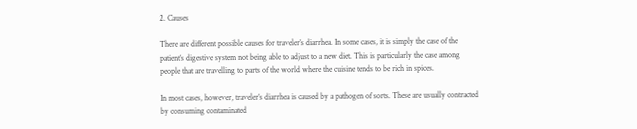2. Causes

There are different possible causes for traveler’s diarrhea. In some cases, it is simply the case of the patient’s digestive system not being able to adjust to a new diet. This is particularly the case among people that are travelling to parts of the world where the cuisine tends to be rich in spices.

In most cases, however, traveler’s diarrhea is caused by a pathogen of sorts. These are usually contracted by consuming contaminated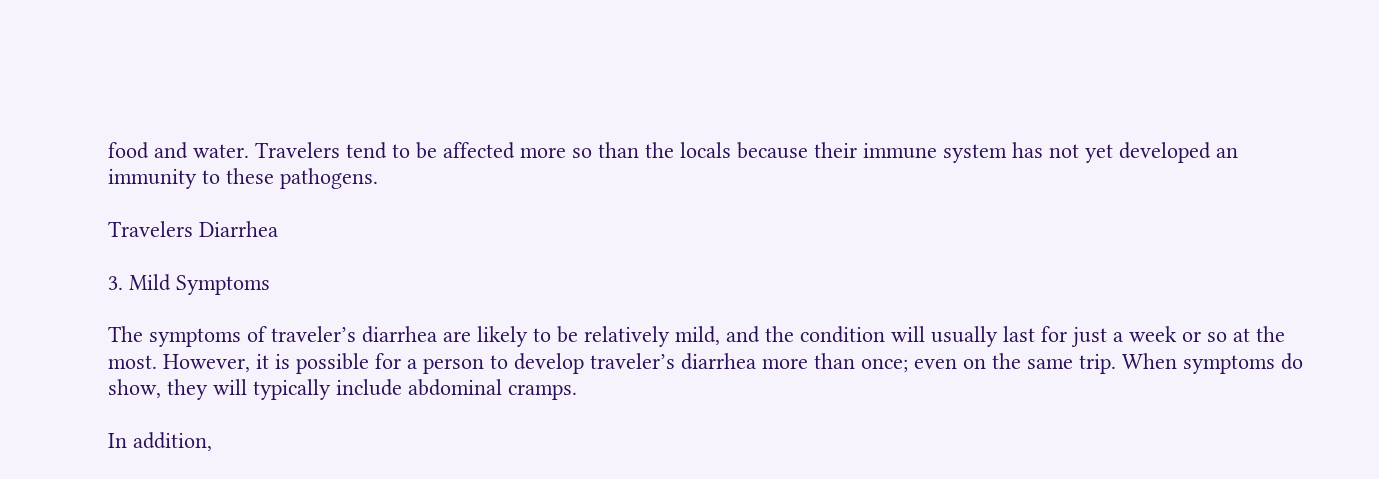food and water. Travelers tend to be affected more so than the locals because their immune system has not yet developed an immunity to these pathogens.

Travelers Diarrhea

3. Mild Symptoms

The symptoms of traveler’s diarrhea are likely to be relatively mild, and the condition will usually last for just a week or so at the most. However, it is possible for a person to develop traveler’s diarrhea more than once; even on the same trip. When symptoms do show, they will typically include abdominal cramps.

In addition,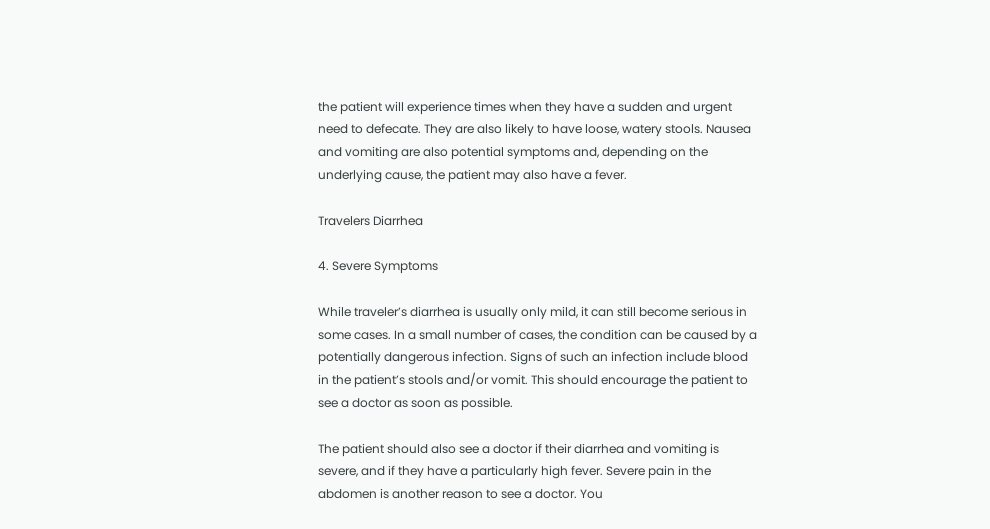the patient will experience times when they have a sudden and urgent need to defecate. They are also likely to have loose, watery stools. Nausea and vomiting are also potential symptoms and, depending on the underlying cause, the patient may also have a fever.

Travelers Diarrhea

4. Severe Symptoms

While traveler’s diarrhea is usually only mild, it can still become serious in some cases. In a small number of cases, the condition can be caused by a potentially dangerous infection. Signs of such an infection include blood in the patient’s stools and/or vomit. This should encourage the patient to see a doctor as soon as possible.

The patient should also see a doctor if their diarrhea and vomiting is severe, and if they have a particularly high fever. Severe pain in the abdomen is another reason to see a doctor. You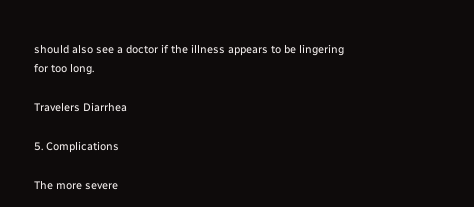should also see a doctor if the illness appears to be lingering for too long.

Travelers Diarrhea

5. Complications

The more severe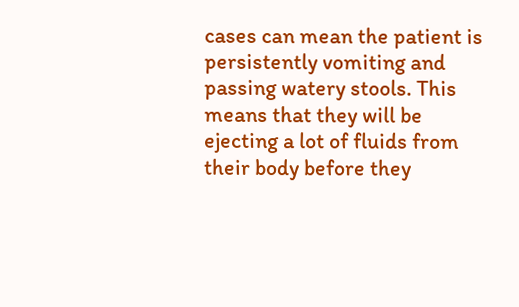cases can mean the patient is persistently vomiting and passing watery stools. This means that they will be ejecting a lot of fluids from their body before they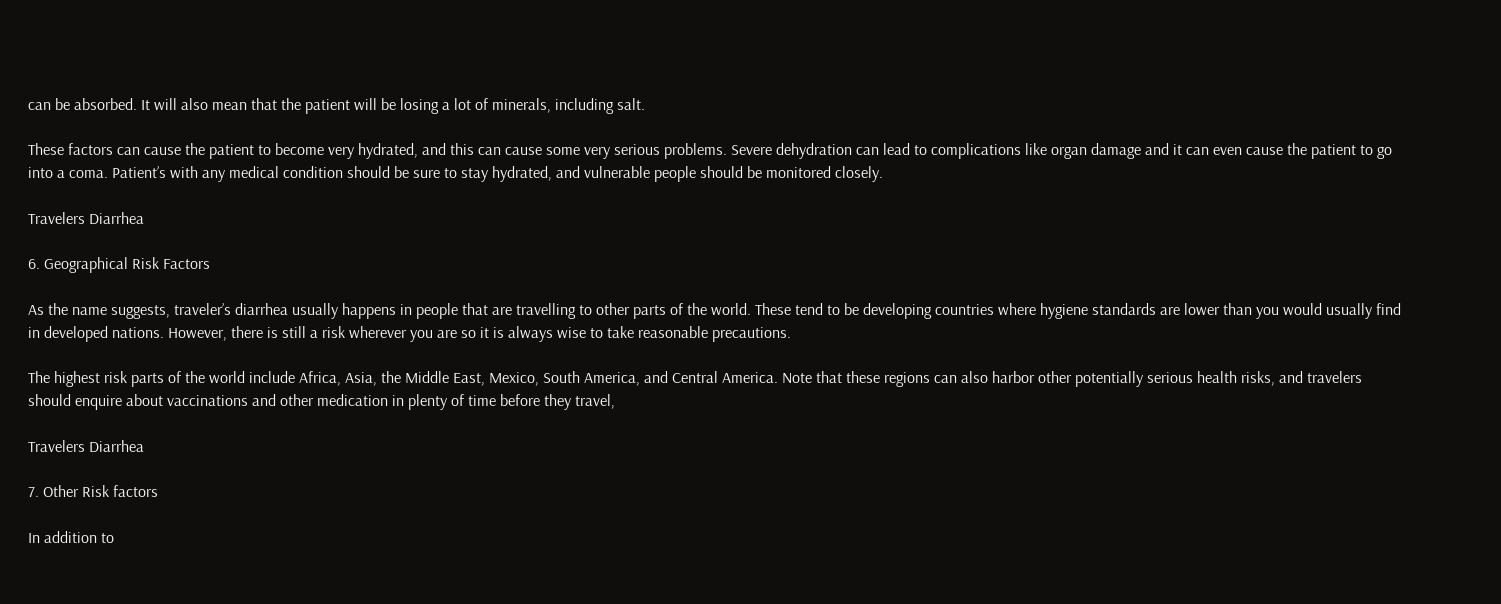can be absorbed. It will also mean that the patient will be losing a lot of minerals, including salt.

These factors can cause the patient to become very hydrated, and this can cause some very serious problems. Severe dehydration can lead to complications like organ damage and it can even cause the patient to go into a coma. Patient’s with any medical condition should be sure to stay hydrated, and vulnerable people should be monitored closely.

Travelers Diarrhea

6. Geographical Risk Factors

As the name suggests, traveler’s diarrhea usually happens in people that are travelling to other parts of the world. These tend to be developing countries where hygiene standards are lower than you would usually find in developed nations. However, there is still a risk wherever you are so it is always wise to take reasonable precautions.

The highest risk parts of the world include Africa, Asia, the Middle East, Mexico, South America, and Central America. Note that these regions can also harbor other potentially serious health risks, and travelers should enquire about vaccinations and other medication in plenty of time before they travel,

Travelers Diarrhea

7. Other Risk factors

In addition to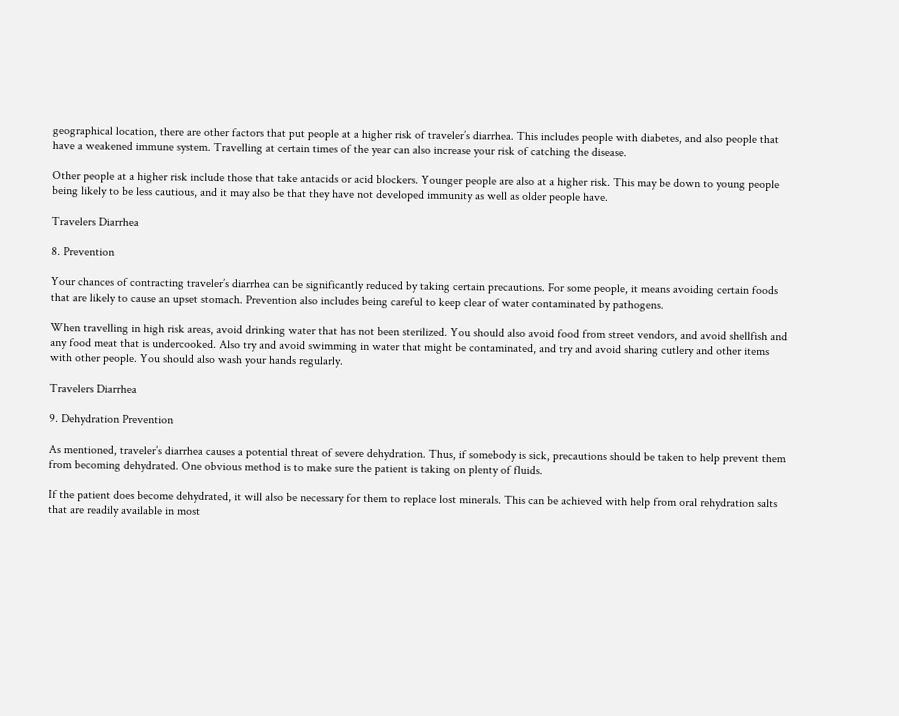geographical location, there are other factors that put people at a higher risk of traveler’s diarrhea. This includes people with diabetes, and also people that have a weakened immune system. Travelling at certain times of the year can also increase your risk of catching the disease.

Other people at a higher risk include those that take antacids or acid blockers. Younger people are also at a higher risk. This may be down to young people being likely to be less cautious, and it may also be that they have not developed immunity as well as older people have.

Travelers Diarrhea

8. Prevention

Your chances of contracting traveler’s diarrhea can be significantly reduced by taking certain precautions. For some people, it means avoiding certain foods that are likely to cause an upset stomach. Prevention also includes being careful to keep clear of water contaminated by pathogens.

When travelling in high risk areas, avoid drinking water that has not been sterilized. You should also avoid food from street vendors, and avoid shellfish and any food meat that is undercooked. Also try and avoid swimming in water that might be contaminated, and try and avoid sharing cutlery and other items with other people. You should also wash your hands regularly.

Travelers Diarrhea

9. Dehydration Prevention

As mentioned, traveler’s diarrhea causes a potential threat of severe dehydration. Thus, if somebody is sick, precautions should be taken to help prevent them from becoming dehydrated. One obvious method is to make sure the patient is taking on plenty of fluids.

If the patient does become dehydrated, it will also be necessary for them to replace lost minerals. This can be achieved with help from oral rehydration salts that are readily available in most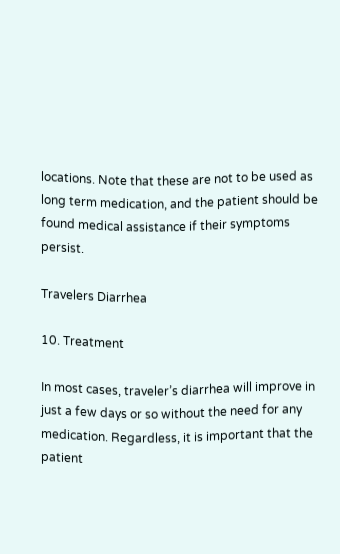locations. Note that these are not to be used as long term medication, and the patient should be found medical assistance if their symptoms persist.

Travelers Diarrhea

10. Treatment

In most cases, traveler’s diarrhea will improve in just a few days or so without the need for any medication. Regardless, it is important that the patient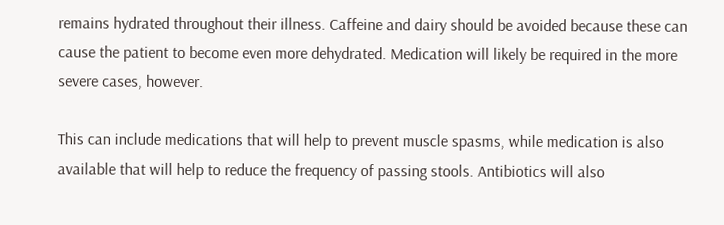remains hydrated throughout their illness. Caffeine and dairy should be avoided because these can cause the patient to become even more dehydrated. Medication will likely be required in the more severe cases, however.

This can include medications that will help to prevent muscle spasms, while medication is also available that will help to reduce the frequency of passing stools. Antibiotics will also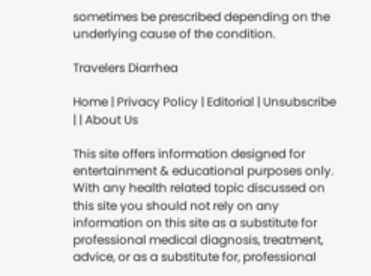sometimes be prescribed depending on the underlying cause of the condition.

Travelers Diarrhea

Home | Privacy Policy | Editorial | Unsubscribe | | About Us

This site offers information designed for entertainment & educational purposes only. With any health related topic discussed on this site you should not rely on any information on this site as a substitute for professional medical diagnosis, treatment, advice, or as a substitute for, professional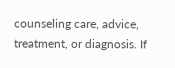counseling care, advice, treatment, or diagnosis. If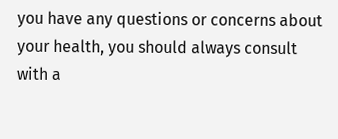you have any questions or concerns about your health, you should always consult with a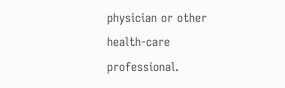physician or other health-care professional.